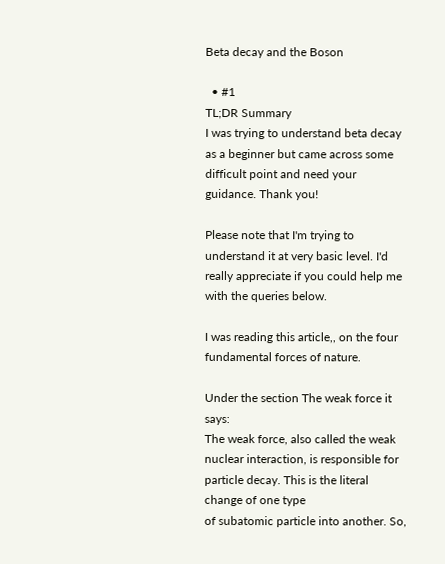Beta decay and the Boson

  • #1
TL;DR Summary
I was trying to understand beta decay as a beginner but came across some difficult point and need your guidance. Thank you!

Please note that I'm trying to understand it at very basic level. I'd really appreciate if you could help me with the queries below.

I was reading this article,, on the four fundamental forces of nature.

Under the section The weak force it says:
The weak force, also called the weak nuclear interaction, is responsible for particle decay. This is the literal change of one type
of subatomic particle into another. So,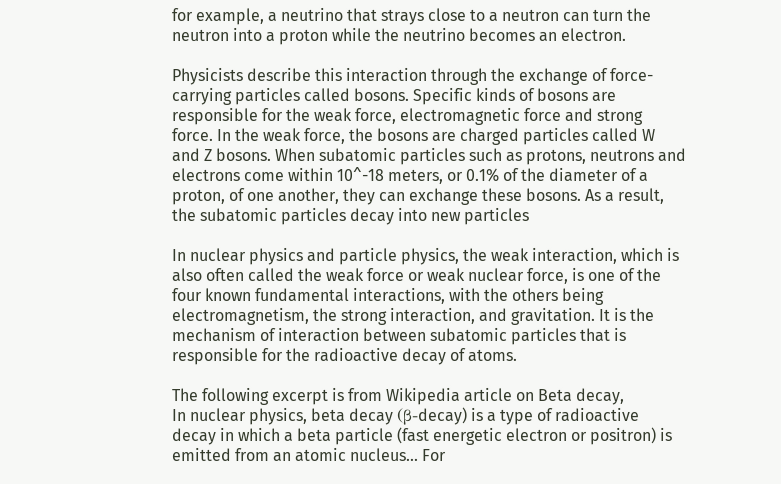for example, a neutrino that strays close to a neutron can turn the neutron into a proton while the neutrino becomes an electron.

Physicists describe this interaction through the exchange of force-carrying particles called bosons. Specific kinds of bosons are responsible for the weak force, electromagnetic force and strong force. In the weak force, the bosons are charged particles called W and Z bosons. When subatomic particles such as protons, neutrons and electrons come within 10^-18 meters, or 0.1% of the diameter of a proton, of one another, they can exchange these bosons. As a result, the subatomic particles decay into new particles

In nuclear physics and particle physics, the weak interaction, which is also often called the weak force or weak nuclear force, is one of the four known fundamental interactions, with the others being electromagnetism, the strong interaction, and gravitation. It is the mechanism of interaction between subatomic particles that is responsible for the radioactive decay of atoms.

The following excerpt is from Wikipedia article on Beta decay,
In nuclear physics, beta decay (β-decay) is a type of radioactive decay in which a beta particle (fast energetic electron or positron) is emitted from an atomic nucleus... For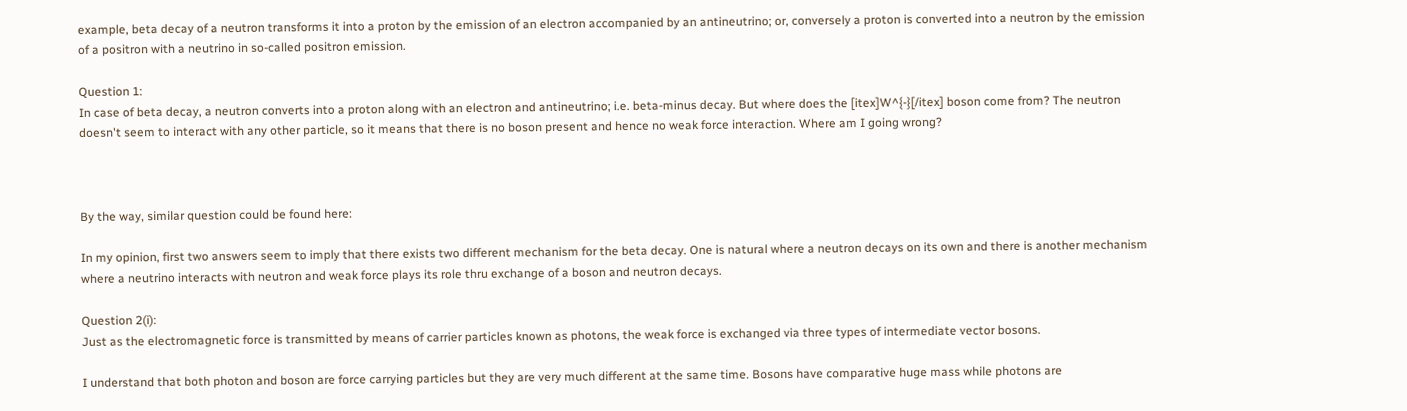example, beta decay of a neutron transforms it into a proton by the emission of an electron accompanied by an antineutrino; or, conversely a proton is converted into a neutron by the emission of a positron with a neutrino in so-called positron emission.

Question 1:
In case of beta decay, a neutron converts into a proton along with an electron and antineutrino; i.e. beta-minus decay. But where does the [itex]W^{-}[/itex] boson come from? The neutron doesn't seem to interact with any other particle, so it means that there is no boson present and hence no weak force interaction. Where am I going wrong?



By the way, similar question could be found here:

In my opinion, first two answers seem to imply that there exists two different mechanism for the beta decay. One is natural where a neutron decays on its own and there is another mechanism where a neutrino interacts with neutron and weak force plays its role thru exchange of a boson and neutron decays.

Question 2(i):
Just as the electromagnetic force is transmitted by means of carrier particles known as photons, the weak force is exchanged via three types of intermediate vector bosons.

I understand that both photon and boson are force carrying particles but they are very much different at the same time. Bosons have comparative huge mass while photons are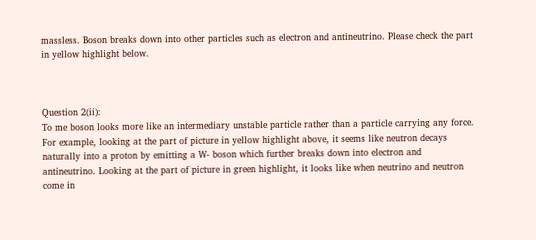massless. Boson breaks down into other particles such as electron and antineutrino. Please check the part in yellow highlight below.



Question 2(ii):
To me boson looks more like an intermediary unstable particle rather than a particle carrying any force. For example, looking at the part of picture in yellow highlight above, it seems like neutron decays naturally into a proton by emitting a W- boson which further breaks down into electron and antineutrino. Looking at the part of picture in green highlight, it looks like when neutrino and neutron come in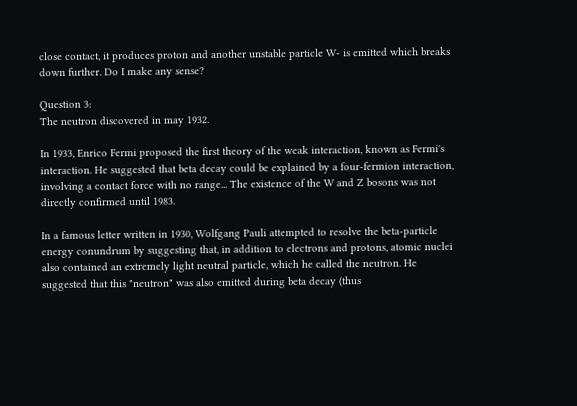close contact, it produces proton and another unstable particle W- is emitted which breaks down further. Do I make any sense?

Question 3:
The neutron discovered in may 1932.

In 1933, Enrico Fermi proposed the first theory of the weak interaction, known as Fermi's interaction. He suggested that beta decay could be explained by a four-fermion interaction, involving a contact force with no range... The existence of the W and Z bosons was not directly confirmed until 1983.

In a famous letter written in 1930, Wolfgang Pauli attempted to resolve the beta-particle energy conundrum by suggesting that, in addition to electrons and protons, atomic nuclei also contained an extremely light neutral particle, which he called the neutron. He suggested that this "neutron" was also emitted during beta decay (thus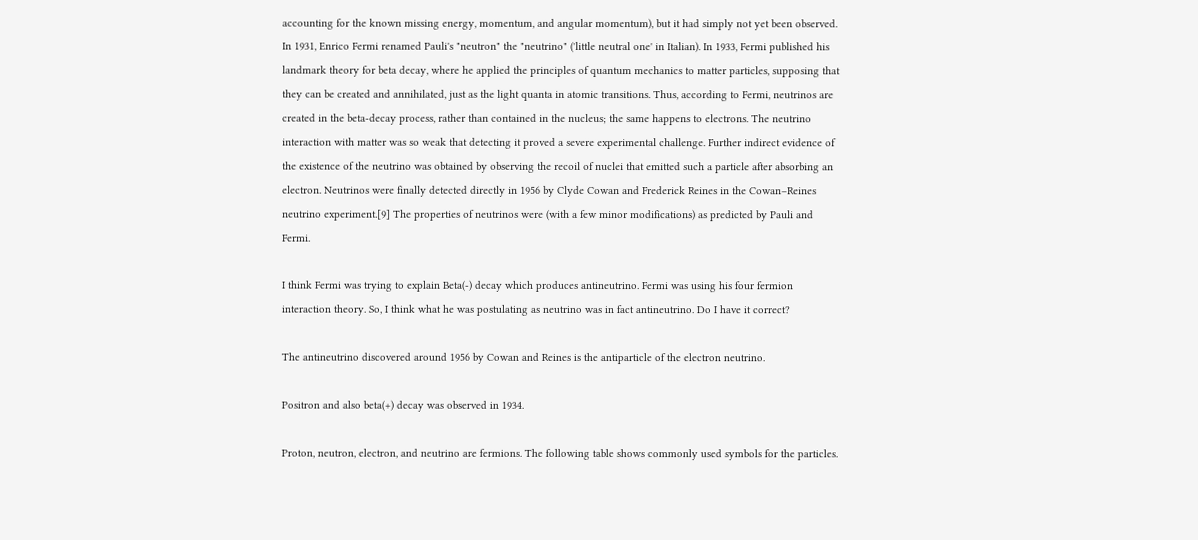accounting for the known missing energy, momentum, and angular momentum), but it had simply not yet been observed. In 1931, Enrico Fermi renamed Pauli's "neutron" the "neutrino" ('little neutral one' in Italian). In 1933, Fermi published his landmark theory for beta decay, where he applied the principles of quantum mechanics to matter particles, supposing that they can be created and annihilated, just as the light quanta in atomic transitions. Thus, according to Fermi, neutrinos are created in the beta-decay process, rather than contained in the nucleus; the same happens to electrons. The neutrino interaction with matter was so weak that detecting it proved a severe experimental challenge. Further indirect evidence of the existence of the neutrino was obtained by observing the recoil of nuclei that emitted such a particle after absorbing an electron. Neutrinos were finally detected directly in 1956 by Clyde Cowan and Frederick Reines in the Cowan–Reines neutrino experiment.[9] The properties of neutrinos were (with a few minor modifications) as predicted by Pauli and Fermi.

I think Fermi was trying to explain Beta(-) decay which produces antineutrino. Fermi was using his four fermion interaction theory. So, I think what he was postulating as neutrino was in fact antineutrino. Do I have it correct?

The antineutrino discovered around 1956 by Cowan and Reines is the antiparticle of the electron neutrino.

Positron and also beta(+) decay was observed in 1934.

Proton, neutron, electron, and neutrino are fermions. The following table shows commonly used symbols for the particles.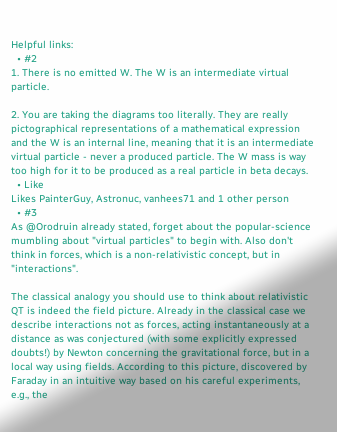Helpful links:
  • #2
1. There is no emitted W. The W is an intermediate virtual particle.

2. You are taking the diagrams too literally. They are really pictographical representations of a mathematical expression and the W is an internal line, meaning that it is an intermediate virtual particle - never a produced particle. The W mass is way too high for it to be produced as a real particle in beta decays.
  • Like
Likes PainterGuy, Astronuc, vanhees71 and 1 other person
  • #3
As @Orodruin already stated, forget about the popular-science mumbling about "virtual particles" to begin with. Also don't think in forces, which is a non-relativistic concept, but in "interactions".

The classical analogy you should use to think about relativistic QT is indeed the field picture. Already in the classical case we describe interactions not as forces, acting instantaneously at a distance as was conjectured (with some explicitly expressed doubts!) by Newton concerning the gravitational force, but in a local way using fields. According to this picture, discovered by Faraday in an intuitive way based on his careful experiments, e.g., the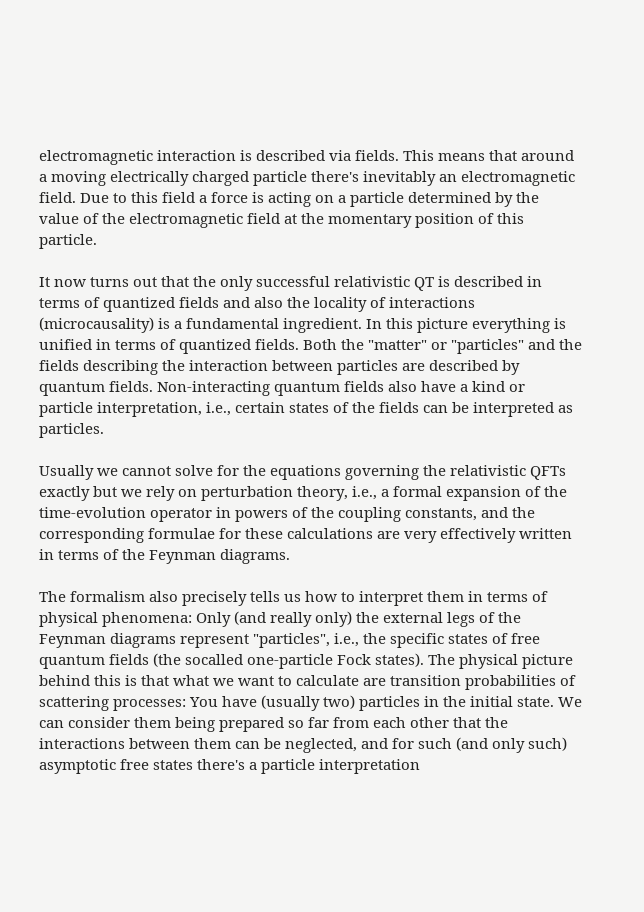electromagnetic interaction is described via fields. This means that around a moving electrically charged particle there's inevitably an electromagnetic field. Due to this field a force is acting on a particle determined by the value of the electromagnetic field at the momentary position of this particle.

It now turns out that the only successful relativistic QT is described in terms of quantized fields and also the locality of interactions (microcausality) is a fundamental ingredient. In this picture everything is unified in terms of quantized fields. Both the "matter" or "particles" and the fields describing the interaction between particles are described by quantum fields. Non-interacting quantum fields also have a kind or particle interpretation, i.e., certain states of the fields can be interpreted as particles.

Usually we cannot solve for the equations governing the relativistic QFTs exactly but we rely on perturbation theory, i.e., a formal expansion of the time-evolution operator in powers of the coupling constants, and the corresponding formulae for these calculations are very effectively written in terms of the Feynman diagrams.

The formalism also precisely tells us how to interpret them in terms of physical phenomena: Only (and really only) the external legs of the Feynman diagrams represent "particles", i.e., the specific states of free quantum fields (the socalled one-particle Fock states). The physical picture behind this is that what we want to calculate are transition probabilities of scattering processes: You have (usually two) particles in the initial state. We can consider them being prepared so far from each other that the interactions between them can be neglected, and for such (and only such) asymptotic free states there's a particle interpretation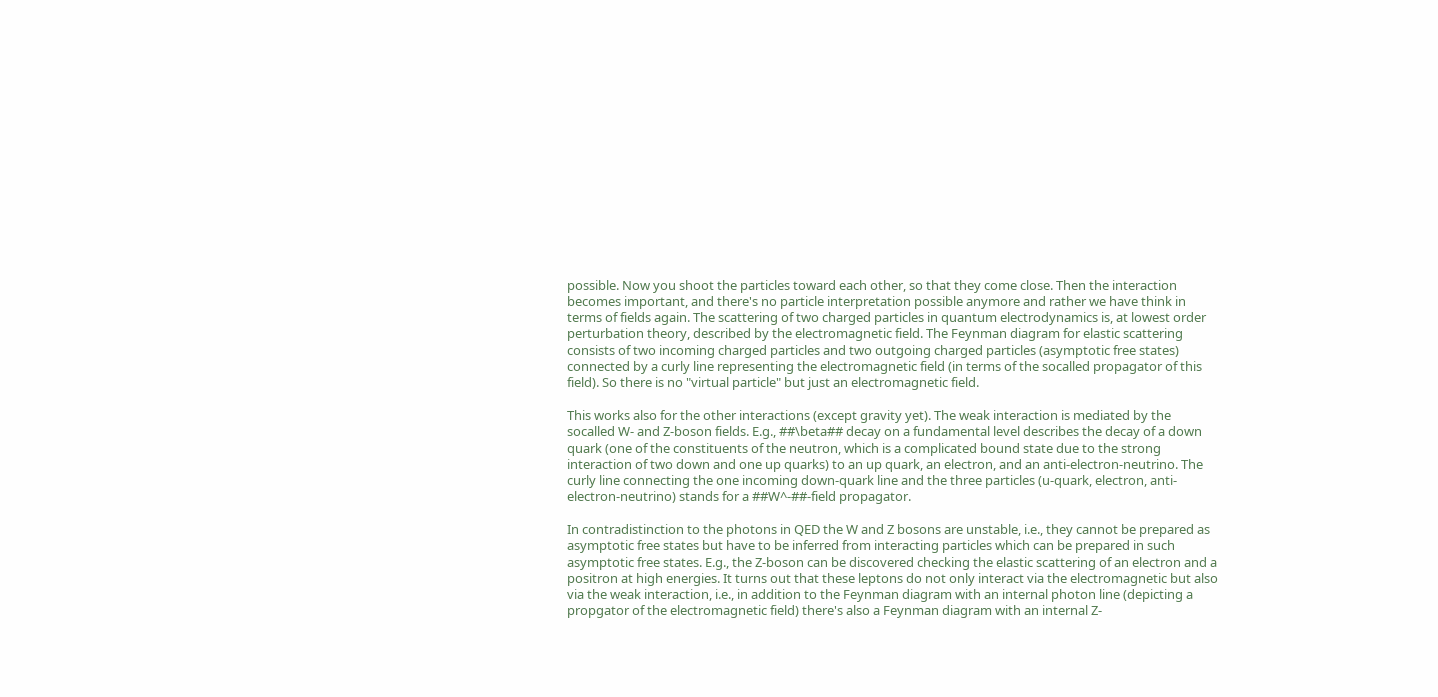possible. Now you shoot the particles toward each other, so that they come close. Then the interaction becomes important, and there's no particle interpretation possible anymore and rather we have think in terms of fields again. The scattering of two charged particles in quantum electrodynamics is, at lowest order perturbation theory, described by the electromagnetic field. The Feynman diagram for elastic scattering consists of two incoming charged particles and two outgoing charged particles (asymptotic free states) connected by a curly line representing the electromagnetic field (in terms of the socalled propagator of this field). So there is no "virtual particle" but just an electromagnetic field.

This works also for the other interactions (except gravity yet). The weak interaction is mediated by the socalled W- and Z-boson fields. E.g., ##\beta## decay on a fundamental level describes the decay of a down quark (one of the constituents of the neutron, which is a complicated bound state due to the strong interaction of two down and one up quarks) to an up quark, an electron, and an anti-electron-neutrino. The curly line connecting the one incoming down-quark line and the three particles (u-quark, electron, anti-electron-neutrino) stands for a ##W^-##-field propagator.

In contradistinction to the photons in QED the W and Z bosons are unstable, i.e., they cannot be prepared as asymptotic free states but have to be inferred from interacting particles which can be prepared in such asymptotic free states. E.g., the Z-boson can be discovered checking the elastic scattering of an electron and a positron at high energies. It turns out that these leptons do not only interact via the electromagnetic but also via the weak interaction, i.e., in addition to the Feynman diagram with an internal photon line (depicting a propgator of the electromagnetic field) there's also a Feynman diagram with an internal Z-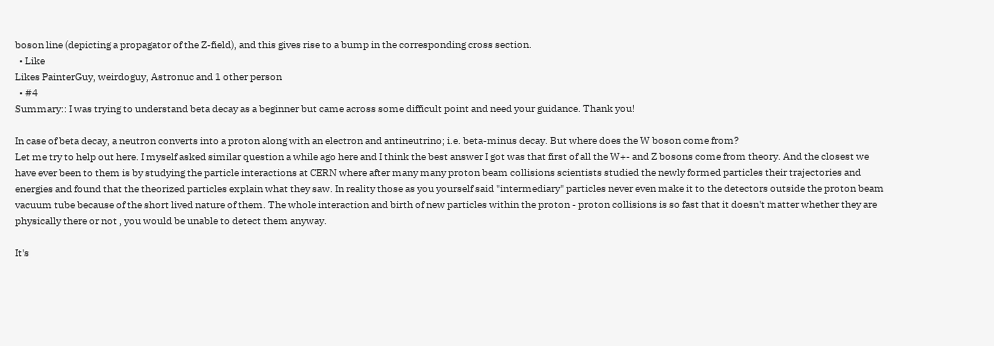boson line (depicting a propagator of the Z-field), and this gives rise to a bump in the corresponding cross section.
  • Like
Likes PainterGuy, weirdoguy, Astronuc and 1 other person
  • #4
Summary:: I was trying to understand beta decay as a beginner but came across some difficult point and need your guidance. Thank you!

In case of beta decay, a neutron converts into a proton along with an electron and antineutrino; i.e. beta-minus decay. But where does the W boson come from?
Let me try to help out here. I myself asked similar question a while ago here and I think the best answer I got was that first of all the W+- and Z bosons come from theory. And the closest we have ever been to them is by studying the particle interactions at CERN where after many many proton beam collisions scientists studied the newly formed particles their trajectories and energies and found that the theorized particles explain what they saw. In reality those as you yourself said "intermediary" particles never even make it to the detectors outside the proton beam vacuum tube because of the short lived nature of them. The whole interaction and birth of new particles within the proton - proton collisions is so fast that it doesn't matter whether they are physically there or not , you would be unable to detect them anyway.

It's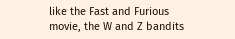like the Fast and Furious movie, the W and Z bandits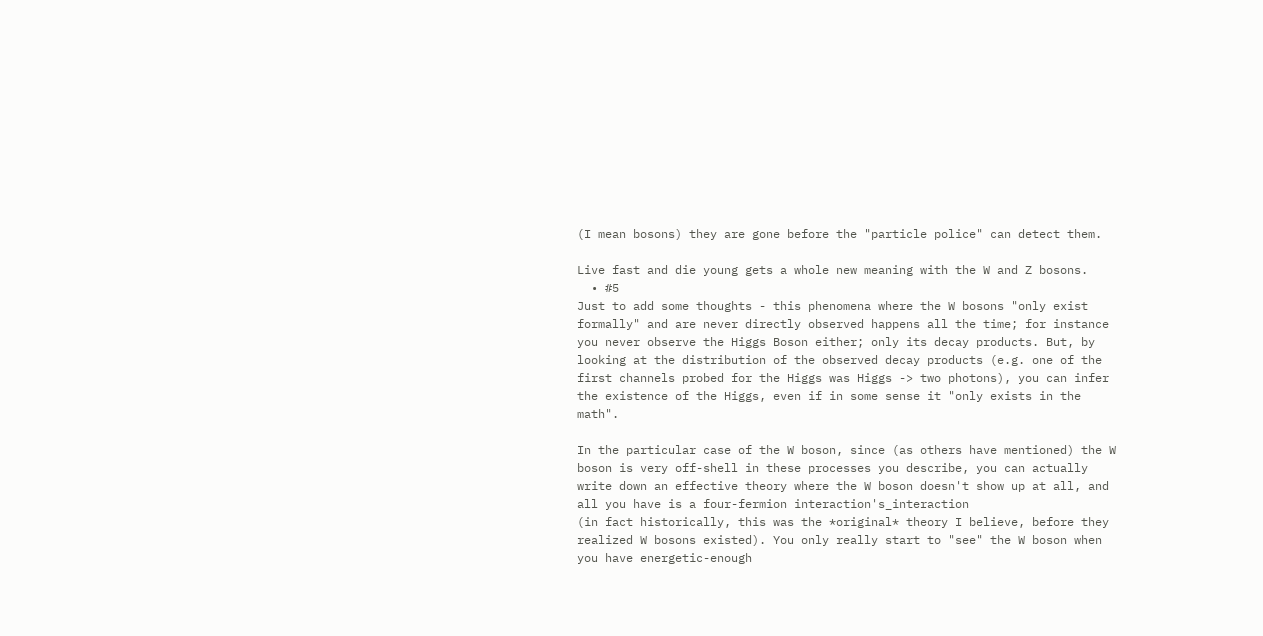(I mean bosons) they are gone before the "particle police" can detect them.

Live fast and die young gets a whole new meaning with the W and Z bosons.
  • #5
Just to add some thoughts - this phenomena where the W bosons "only exist formally" and are never directly observed happens all the time; for instance you never observe the Higgs Boson either; only its decay products. But, by looking at the distribution of the observed decay products (e.g. one of the first channels probed for the Higgs was Higgs -> two photons), you can infer the existence of the Higgs, even if in some sense it "only exists in the math".

In the particular case of the W boson, since (as others have mentioned) the W boson is very off-shell in these processes you describe, you can actually write down an effective theory where the W boson doesn't show up at all, and all you have is a four-fermion interaction's_interaction
(in fact historically, this was the *original* theory I believe, before they realized W bosons existed). You only really start to "see" the W boson when you have energetic-enough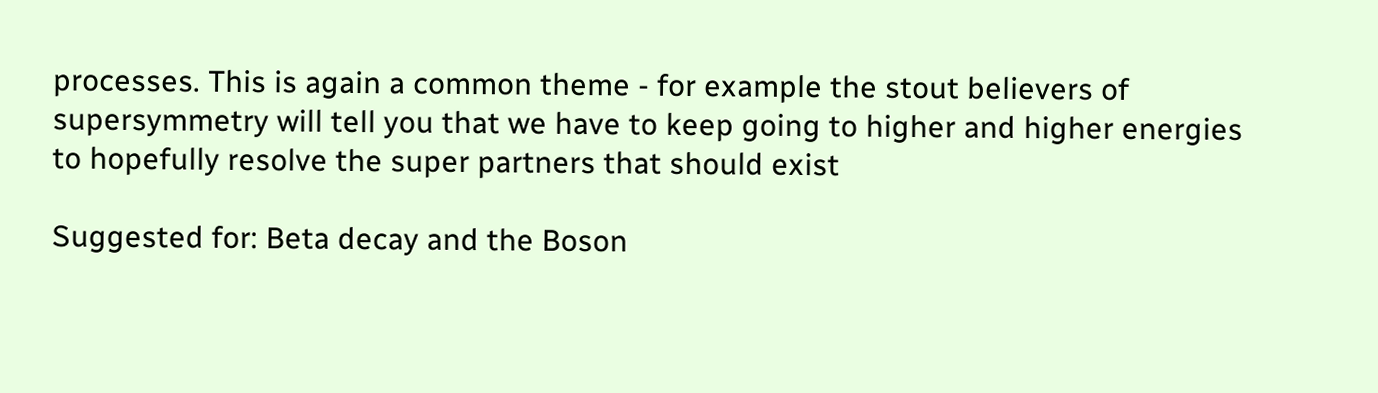processes. This is again a common theme - for example the stout believers of supersymmetry will tell you that we have to keep going to higher and higher energies to hopefully resolve the super partners that should exist

Suggested for: Beta decay and the Boson